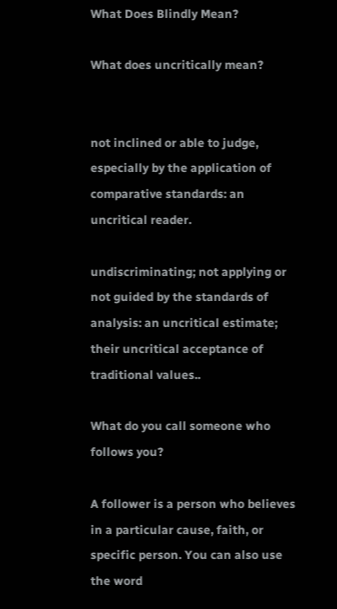What Does Blindly Mean?

What does uncritically mean?


not inclined or able to judge, especially by the application of comparative standards: an uncritical reader.

undiscriminating; not applying or not guided by the standards of analysis: an uncritical estimate; their uncritical acceptance of traditional values..

What do you call someone who follows you?

A follower is a person who believes in a particular cause, faith, or specific person. You can also use the word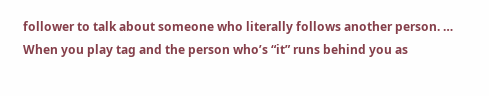follower to talk about someone who literally follows another person. … When you play tag and the person who’s “it” runs behind you as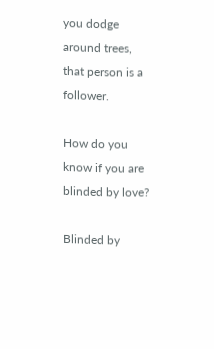you dodge around trees, that person is a follower.

How do you know if you are blinded by love?

Blinded by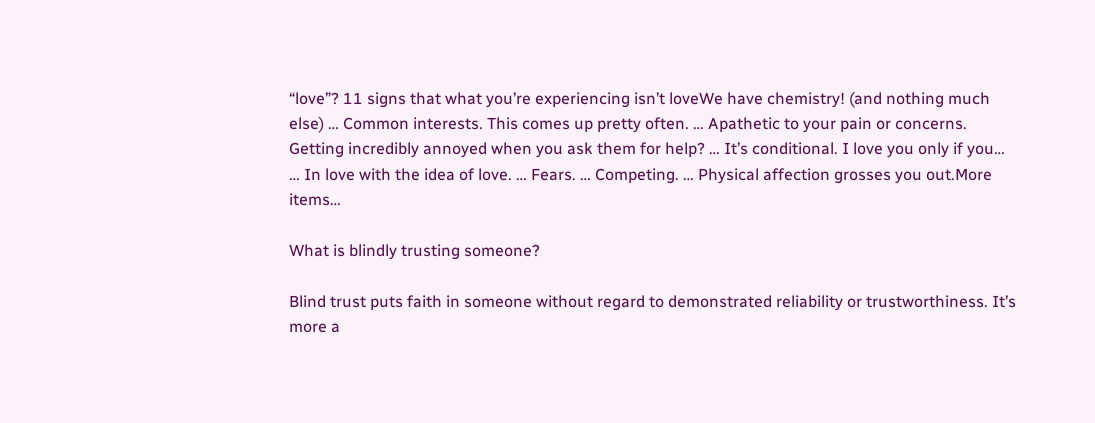“love”? 11 signs that what you’re experiencing isn’t loveWe have chemistry! (and nothing much else) … Common interests. This comes up pretty often. … Apathetic to your pain or concerns. Getting incredibly annoyed when you ask them for help? … It’s conditional. I love you only if you… … In love with the idea of love. … Fears. … Competing. … Physical affection grosses you out.More items…

What is blindly trusting someone?

Blind trust puts faith in someone without regard to demonstrated reliability or trustworthiness. It’s more a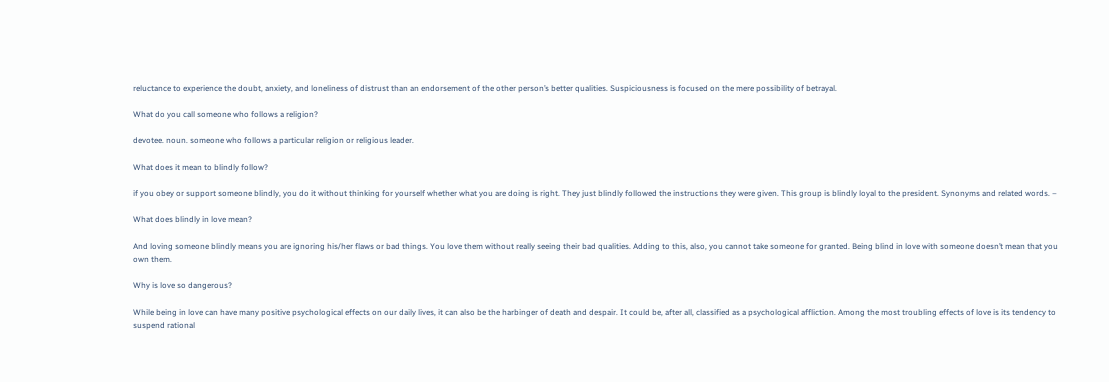reluctance to experience the doubt, anxiety, and loneliness of distrust than an endorsement of the other person’s better qualities. Suspiciousness is focused on the mere possibility of betrayal.

What do you call someone who follows a religion?

devotee. noun. someone who follows a particular religion or religious leader.

What does it mean to blindly follow?

if you obey or support someone blindly, you do it without thinking for yourself whether what you are doing is right. They just blindly followed the instructions they were given. This group is blindly loyal to the president. Synonyms and related words. –

What does blindly in love mean?

And loving someone blindly means you are ignoring his/her flaws or bad things. You love them without really seeing their bad qualities. Adding to this, also, you cannot take someone for granted. Being blind in love with someone doesn’t mean that you own them.

Why is love so dangerous?

While being in love can have many positive psychological effects on our daily lives, it can also be the harbinger of death and despair. It could be, after all, classified as a psychological affliction. Among the most troubling effects of love is its tendency to suspend rational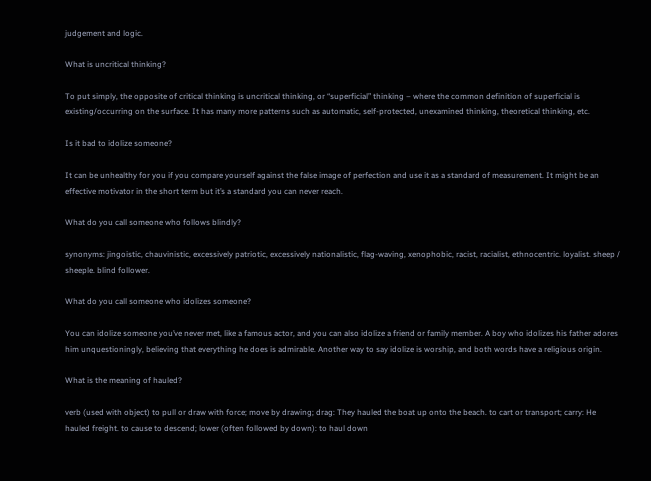judgement and logic.

What is uncritical thinking?

To put simply, the opposite of critical thinking is uncritical thinking, or “superficial” thinking – where the common definition of superficial is existing/occurring on the surface. It has many more patterns such as automatic, self-protected, unexamined thinking, theoretical thinking, etc.

Is it bad to idolize someone?

It can be unhealthy for you if you compare yourself against the false image of perfection and use it as a standard of measurement. It might be an effective motivator in the short term but it’s a standard you can never reach.

What do you call someone who follows blindly?

synonyms: jingoistic, chauvinistic, excessively patriotic, excessively nationalistic, flag-waving, xenophobic, racist, racialist, ethnocentric. loyalist. sheep / sheeple. blind follower.

What do you call someone who idolizes someone?

You can idolize someone you’ve never met, like a famous actor, and you can also idolize a friend or family member. A boy who idolizes his father adores him unquestioningly, believing that everything he does is admirable. Another way to say idolize is worship, and both words have a religious origin.

What is the meaning of hauled?

verb (used with object) to pull or draw with force; move by drawing; drag: They hauled the boat up onto the beach. to cart or transport; carry: He hauled freight. to cause to descend; lower (often followed by down): to haul down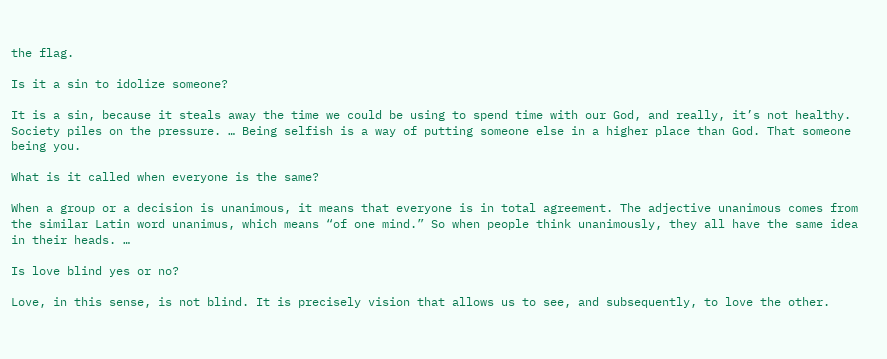the flag.

Is it a sin to idolize someone?

It is a sin, because it steals away the time we could be using to spend time with our God, and really, it’s not healthy. Society piles on the pressure. … Being selfish is a way of putting someone else in a higher place than God. That someone being you.

What is it called when everyone is the same?

When a group or a decision is unanimous, it means that everyone is in total agreement. The adjective unanimous comes from the similar Latin word unanimus, which means “of one mind.” So when people think unanimously, they all have the same idea in their heads. …

Is love blind yes or no?

Love, in this sense, is not blind. It is precisely vision that allows us to see, and subsequently, to love the other.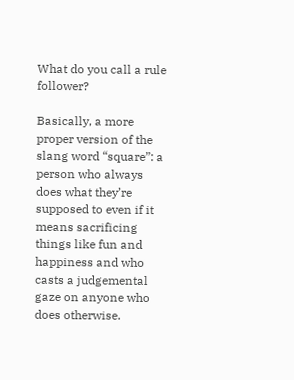What do you call a rule follower?

Basically, a more proper version of the slang word “square”: a person who always does what they’re supposed to even if it means sacrificing things like fun and happiness and who casts a judgemental gaze on anyone who does otherwise.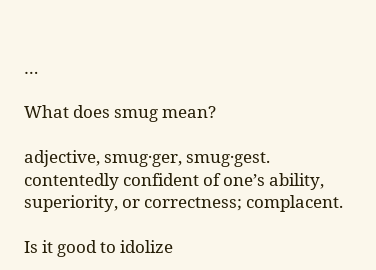…

What does smug mean?

adjective, smug·ger, smug·gest. contentedly confident of one’s ability, superiority, or correctness; complacent.

Is it good to idolize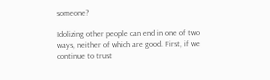someone?

Idolizing other people can end in one of two ways, neither of which are good. First, if we continue to trust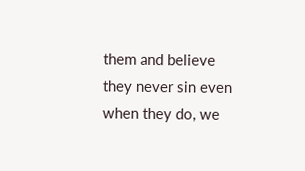them and believe they never sin even when they do, we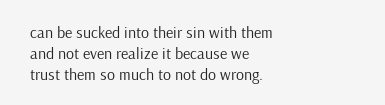can be sucked into their sin with them and not even realize it because we trust them so much to not do wrong.